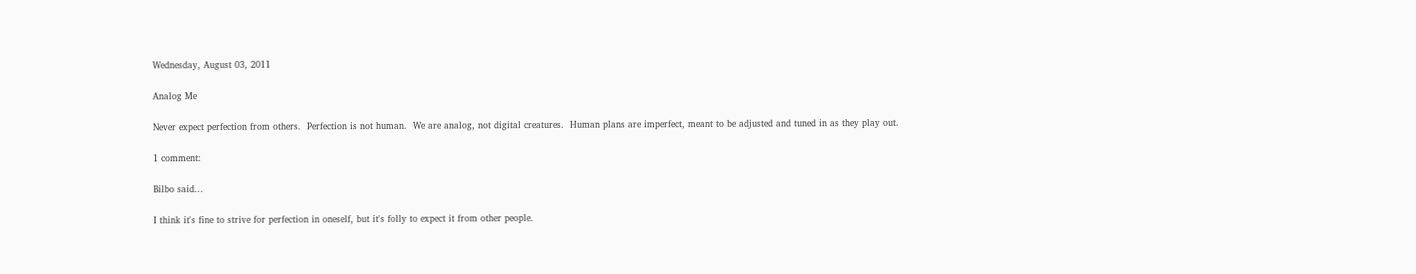Wednesday, August 03, 2011

Analog Me

Never expect perfection from others.  Perfection is not human.  We are analog, not digital creatures.  Human plans are imperfect, meant to be adjusted and tuned in as they play out.

1 comment:

Bilbo said...

I think it's fine to strive for perfection in oneself, but it's folly to expect it from other people.